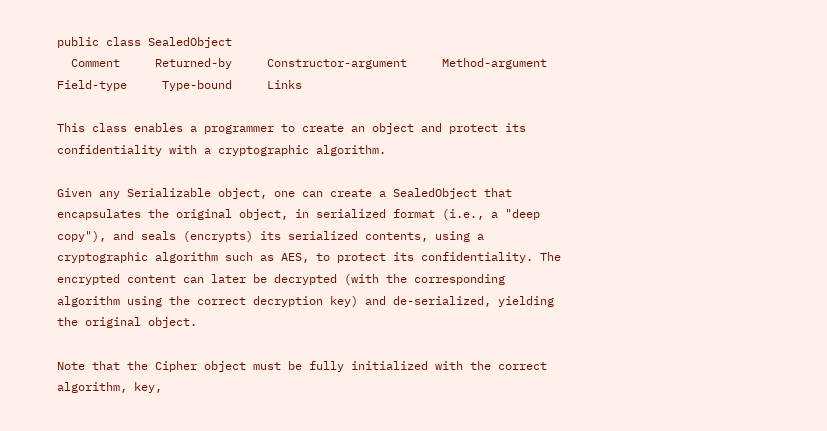public class SealedObject
  Comment     Returned-by     Constructor-argument     Method-argument     Field-type     Type-bound     Links

This class enables a programmer to create an object and protect its confidentiality with a cryptographic algorithm.

Given any Serializable object, one can create a SealedObject that encapsulates the original object, in serialized format (i.e., a "deep copy"), and seals (encrypts) its serialized contents, using a cryptographic algorithm such as AES, to protect its confidentiality. The encrypted content can later be decrypted (with the corresponding algorithm using the correct decryption key) and de-serialized, yielding the original object.

Note that the Cipher object must be fully initialized with the correct algorithm, key,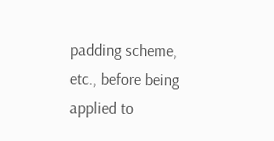padding scheme, etc., before being applied to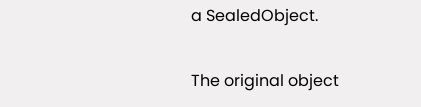a SealedObject.

The original object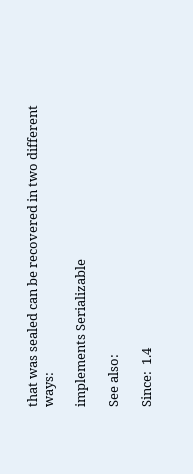that was sealed can be recovered in two different ways:

implements Serializable

See also:

Since:  1.4